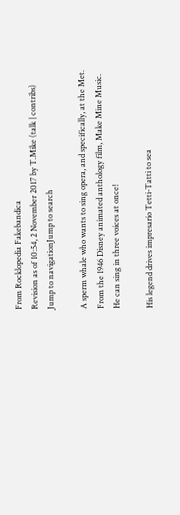From Rocklopedia Fakebandica
Revision as of 10:54, 2 November 2017 by T.Mike (talk | contribs)
Jump to navigationJump to search

A sperm whale who wants to sing opera, and specifically, at the Met. From the 1946 Disney animated anthology film, Make Mine Music. He can sing in three voices at once!

His legend drives impresario Tetti-Tatti to sea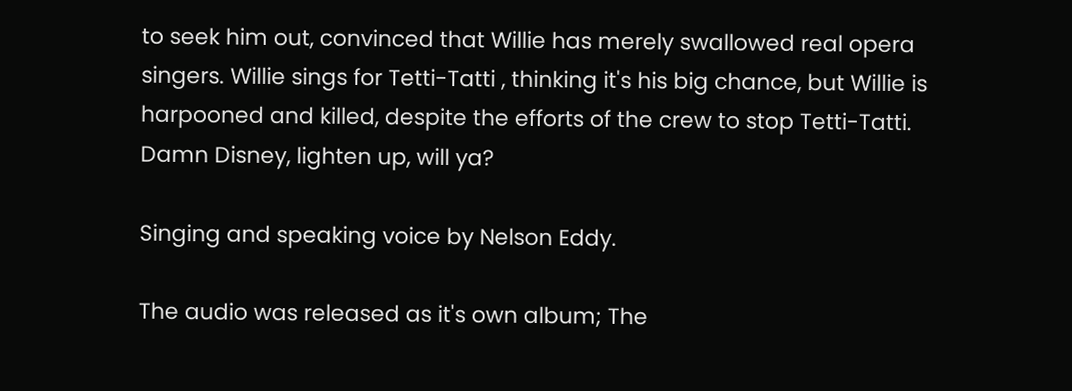to seek him out, convinced that Willie has merely swallowed real opera singers. Willie sings for Tetti-Tatti , thinking it's his big chance, but Willie is harpooned and killed, despite the efforts of the crew to stop Tetti-Tatti. Damn Disney, lighten up, will ya?

Singing and speaking voice by Nelson Eddy.

The audio was released as it's own album; The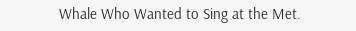Whale Who Wanted to Sing at the Met.